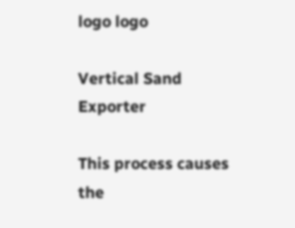logo logo

Vertical Sand Exporter

This process causes the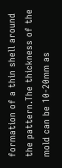formation of a thin shell around the pattern.The thickness of the mold can be 10-20mm as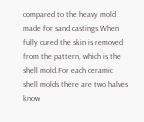compared to the heavy mold made for sand castings.When fully cured the skin is removed from the pattern, which is the shell mold.For each ceramic shell molds there are two halves know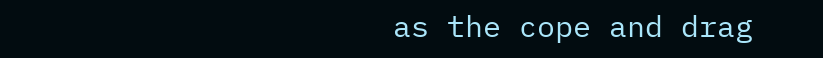as the cope and drag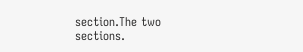section.The two sections.